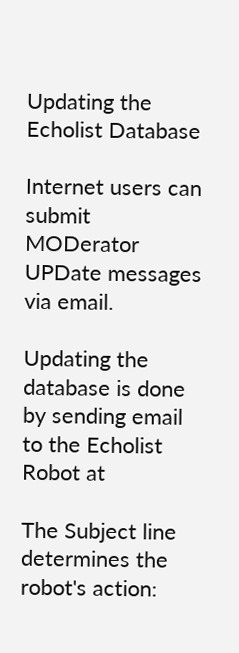Updating the Echolist Database

Internet users can submit MODerator UPDate messages via email.

Updating the database is done by sending email to the Echolist Robot at

The Subject line determines the robot's action: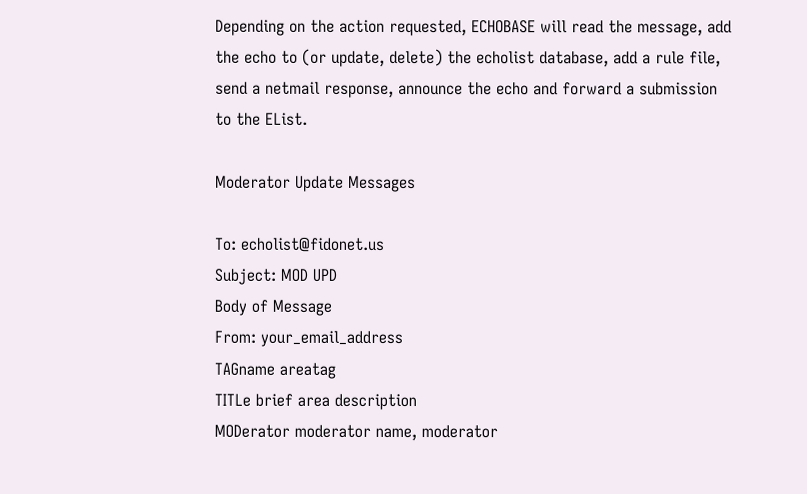Depending on the action requested, ECHOBASE will read the message, add the echo to (or update, delete) the echolist database, add a rule file, send a netmail response, announce the echo and forward a submission to the EList.

Moderator Update Messages

To: echolist@fidonet.us
Subject: MOD UPD
Body of Message
From: your_email_address
TAGname areatag
TITLe brief area description
MODerator moderator name, moderator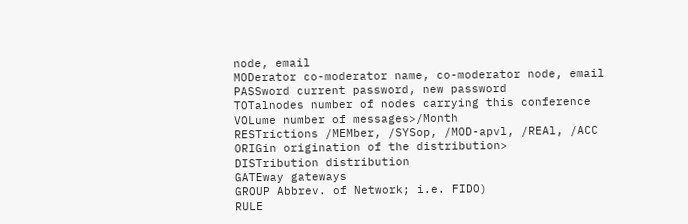node, email
MODerator co-moderator name, co-moderator node, email
PASSword current password, new password
TOTalnodes number of nodes carrying this conference
VOLume number of messages>/Month
RESTrictions /MEMber, /SYSop, /MOD-apvl, /REAl, /ACC
ORIGin origination of the distribution>
DISTribution distribution
GATEway gateways
GROUP Abbrev. of Network; i.e. FIDO)
RULE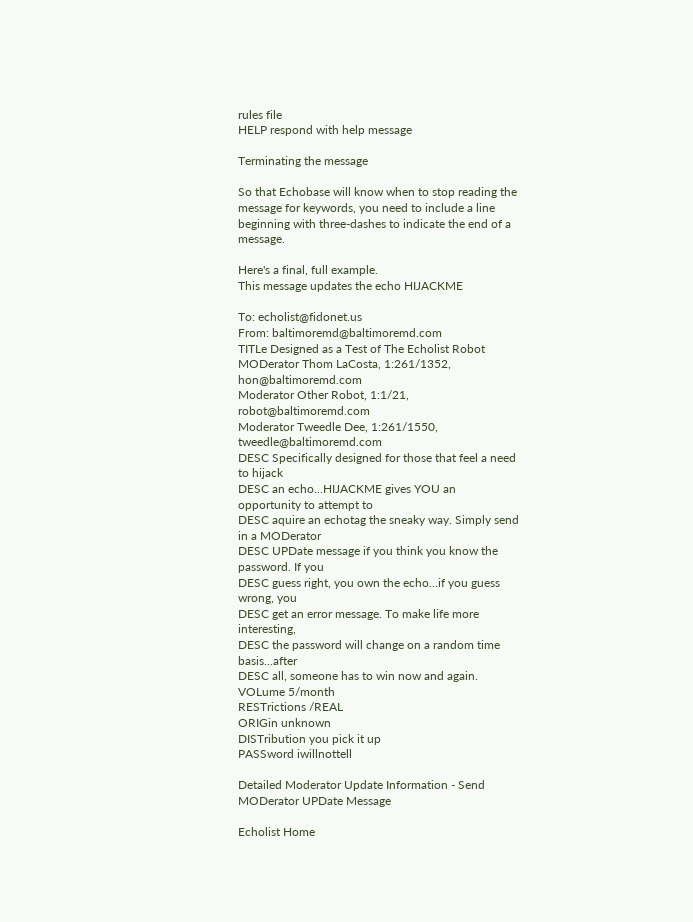rules file
HELP respond with help message

Terminating the message

So that Echobase will know when to stop reading the message for keywords, you need to include a line beginning with three-dashes to indicate the end of a message.

Here's a final, full example.
This message updates the echo HIJACKME

To: echolist@fidonet.us
From: baltimoremd@baltimoremd.com
TITLe Designed as a Test of The Echolist Robot
MODerator Thom LaCosta, 1:261/1352, hon@baltimoremd.com
Moderator Other Robot, 1:1/21, robot@baltimoremd.com
Moderator Tweedle Dee, 1:261/1550, tweedle@baltimoremd.com
DESC Specifically designed for those that feel a need to hijack
DESC an echo...HIJACKME gives YOU an opportunity to attempt to
DESC aquire an echotag the sneaky way. Simply send in a MODerator
DESC UPDate message if you think you know the password. If you
DESC guess right, you own the echo...if you guess wrong, you
DESC get an error message. To make life more interesting,
DESC the password will change on a random time basis...after
DESC all, someone has to win now and again.
VOLume 5/month
RESTrictions /REAL
ORIGin unknown
DISTribution you pick it up
PASSword iwillnottell

Detailed Moderator Update Information - Send MODerator UPDate Message

Echolist Home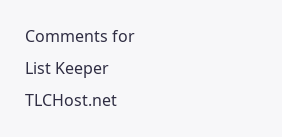Comments for List Keeper TLCHost.net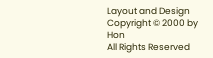Layout and Design Copyright © 2000 by Hon
All Rights Reserved